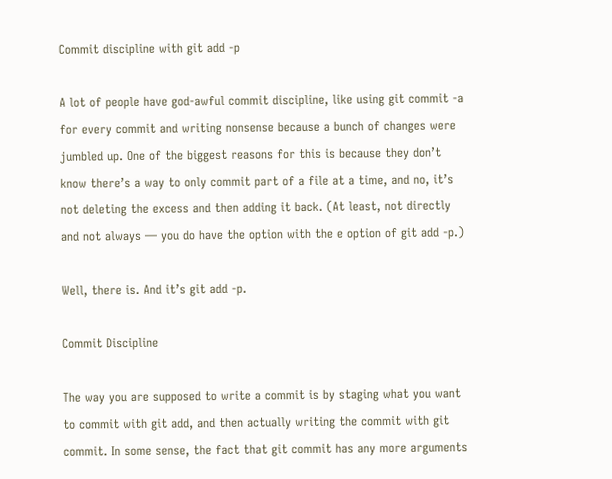Commit discipline with git add -p

A lot of people have god-awful commit discipline, like using git commit -a for every commit and writing nonsense because a bunch of changes were jumbled up. One of the biggest reasons for this is because they don’t know there’s a way to only commit part of a file at a time, and no, it’s not deleting the excess and then adding it back. (At least, not directly and not always — you do have the option with the e option of git add -p.)

Well, there is. And it’s git add -p.

Commit Discipline

The way you are supposed to write a commit is by staging what you want to commit with git add, and then actually writing the commit with git commit. In some sense, the fact that git commit has any more arguments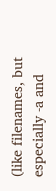(like filenames, but especially -a and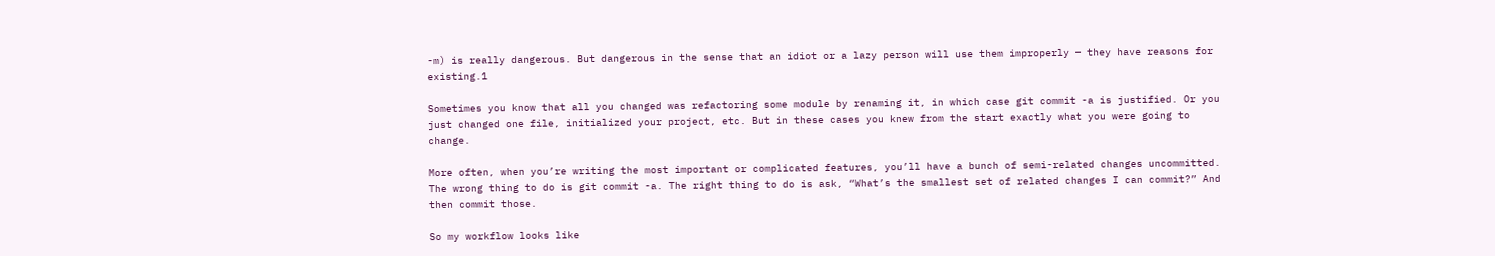-m) is really dangerous. But dangerous in the sense that an idiot or a lazy person will use them improperly — they have reasons for existing.1

Sometimes you know that all you changed was refactoring some module by renaming it, in which case git commit -a is justified. Or you just changed one file, initialized your project, etc. But in these cases you knew from the start exactly what you were going to change.

More often, when you’re writing the most important or complicated features, you’ll have a bunch of semi-related changes uncommitted. The wrong thing to do is git commit -a. The right thing to do is ask, “What’s the smallest set of related changes I can commit?” And then commit those.

So my workflow looks like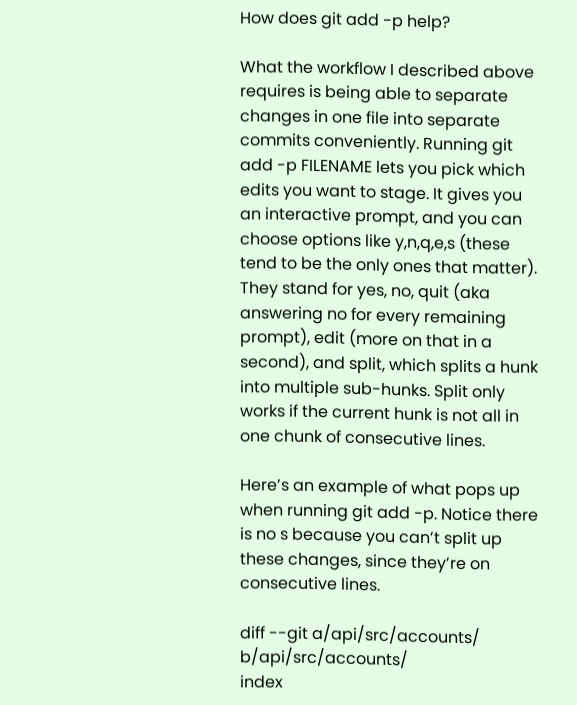How does git add -p help?

What the workflow I described above requires is being able to separate changes in one file into separate commits conveniently. Running git add -p FILENAME lets you pick which edits you want to stage. It gives you an interactive prompt, and you can choose options like y,n,q,e,s (these tend to be the only ones that matter). They stand for yes, no, quit (aka answering no for every remaining prompt), edit (more on that in a second), and split, which splits a hunk into multiple sub-hunks. Split only works if the current hunk is not all in one chunk of consecutive lines.

Here’s an example of what pops up when running git add -p. Notice there is no s because you can’t split up these changes, since they’re on consecutive lines.

diff --git a/api/src/accounts/ b/api/src/accounts/
index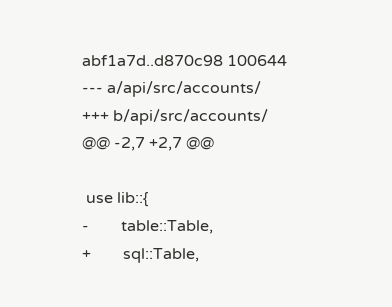abf1a7d..d870c98 100644
--- a/api/src/accounts/
+++ b/api/src/accounts/
@@ -2,7 +2,7 @@

 use lib::{
-        table::Table,
+        sql::Table,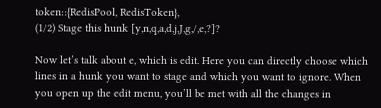token::{RedisPool, RedisToken},
(1/2) Stage this hunk [y,n,q,a,d,j,J,g,/,e,?]?

Now let’s talk about e, which is edit. Here you can directly choose which lines in a hunk you want to stage and which you want to ignore. When you open up the edit menu, you’ll be met with all the changes in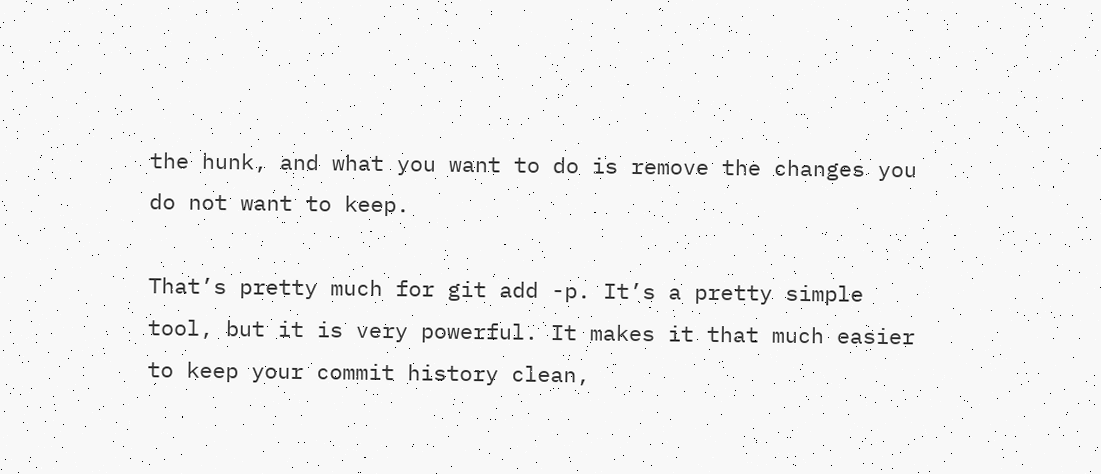the hunk, and what you want to do is remove the changes you do not want to keep.

That’s pretty much for git add -p. It’s a pretty simple tool, but it is very powerful. It makes it that much easier to keep your commit history clean,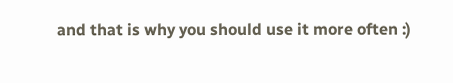and that is why you should use it more often :)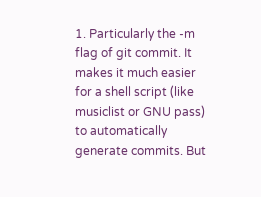1. Particularly the -m flag of git commit. It makes it much easier for a shell script (like musiclist or GNU pass) to automatically generate commits. But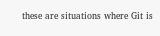these are situations where Git is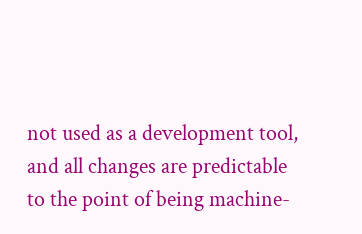not used as a development tool, and all changes are predictable to the point of being machine-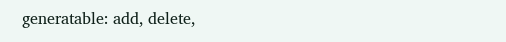generatable: add, delete,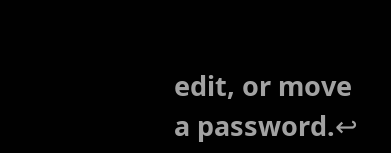edit, or move a password.↩